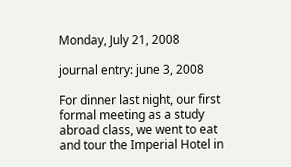Monday, July 21, 2008

journal entry: june 3, 2008

For dinner last night, our first formal meeting as a study abroad class, we went to eat and tour the Imperial Hotel in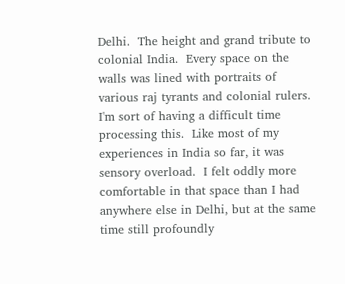Delhi.  The height and grand tribute to colonial India.  Every space on the walls was lined with portraits of various raj tyrants and colonial rulers.  I'm sort of having a difficult time processing this.  Like most of my experiences in India so far, it was sensory overload.  I felt oddly more comfortable in that space than I had anywhere else in Delhi, but at the same time still profoundly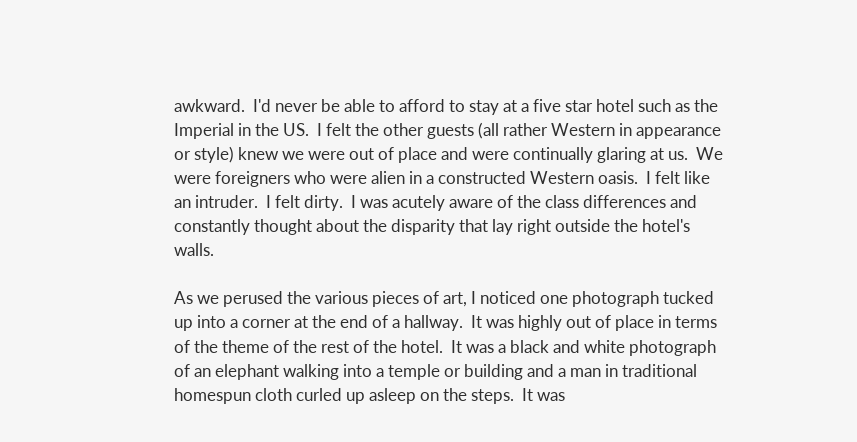awkward.  I'd never be able to afford to stay at a five star hotel such as the Imperial in the US.  I felt the other guests (all rather Western in appearance or style) knew we were out of place and were continually glaring at us.  We were foreigners who were alien in a constructed Western oasis.  I felt like an intruder.  I felt dirty.  I was acutely aware of the class differences and constantly thought about the disparity that lay right outside the hotel's walls.

As we perused the various pieces of art, I noticed one photograph tucked up into a corner at the end of a hallway.  It was highly out of place in terms of the theme of the rest of the hotel.  It was a black and white photograph of an elephant walking into a temple or building and a man in traditional homespun cloth curled up asleep on the steps.  It was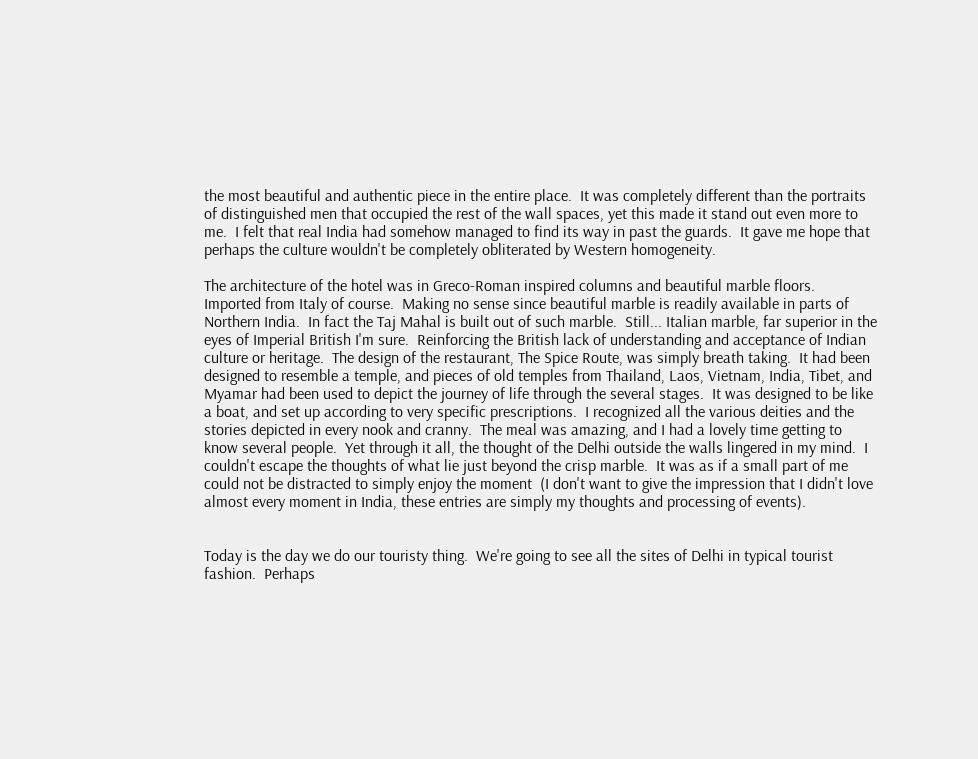the most beautiful and authentic piece in the entire place.  It was completely different than the portraits of distinguished men that occupied the rest of the wall spaces, yet this made it stand out even more to me.  I felt that real India had somehow managed to find its way in past the guards.  It gave me hope that perhaps the culture wouldn't be completely obliterated by Western homogeneity.

The architecture of the hotel was in Greco-Roman inspired columns and beautiful marble floors.  Imported from Italy of course.  Making no sense since beautiful marble is readily available in parts of Northern India.  In fact the Taj Mahal is built out of such marble.  Still... Italian marble, far superior in the eyes of Imperial British I'm sure.  Reinforcing the British lack of understanding and acceptance of Indian culture or heritage.  The design of the restaurant, The Spice Route, was simply breath taking.  It had been designed to resemble a temple, and pieces of old temples from Thailand, Laos, Vietnam, India, Tibet, and Myamar had been used to depict the journey of life through the several stages.  It was designed to be like a boat, and set up according to very specific prescriptions.  I recognized all the various deities and the stories depicted in every nook and cranny.  The meal was amazing, and I had a lovely time getting to know several people.  Yet through it all, the thought of the Delhi outside the walls lingered in my mind.  I couldn't escape the thoughts of what lie just beyond the crisp marble.  It was as if a small part of me could not be distracted to simply enjoy the moment  (I don't want to give the impression that I didn't love almost every moment in India, these entries are simply my thoughts and processing of events).


Today is the day we do our touristy thing.  We're going to see all the sites of Delhi in typical tourist fashion.  Perhaps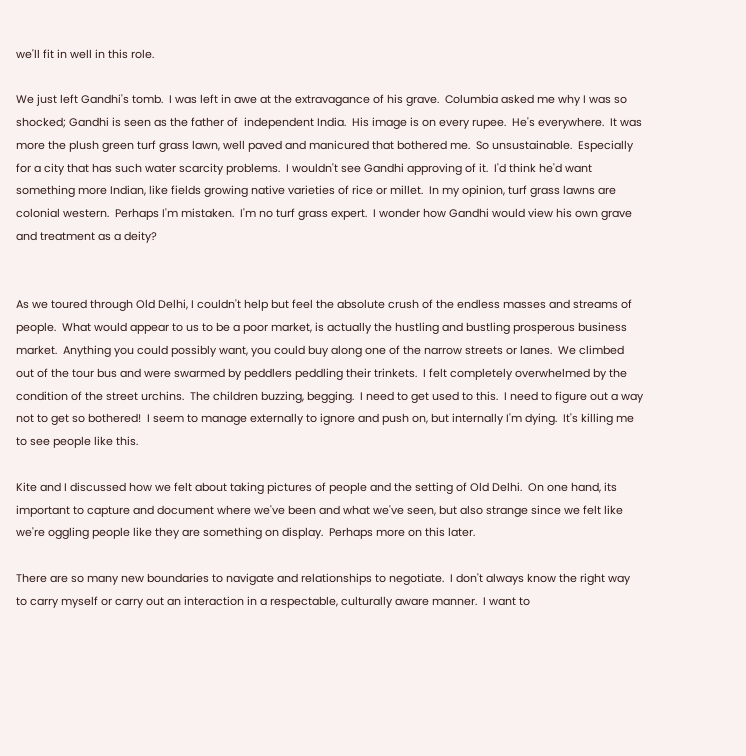we'll fit in well in this role.

We just left Gandhi's tomb.  I was left in awe at the extravagance of his grave.  Columbia asked me why I was so shocked; Gandhi is seen as the father of  independent India.  His image is on every rupee.  He's everywhere.  It was more the plush green turf grass lawn, well paved and manicured that bothered me.  So unsustainable.  Especially for a city that has such water scarcity problems.  I wouldn't see Gandhi approving of it.  I'd think he'd want something more Indian, like fields growing native varieties of rice or millet.  In my opinion, turf grass lawns are colonial western.  Perhaps I'm mistaken.  I'm no turf grass expert.  I wonder how Gandhi would view his own grave and treatment as a deity?


As we toured through Old Delhi, I couldn't help but feel the absolute crush of the endless masses and streams of people.  What would appear to us to be a poor market, is actually the hustling and bustling prosperous business market.  Anything you could possibly want, you could buy along one of the narrow streets or lanes.  We climbed out of the tour bus and were swarmed by peddlers peddling their trinkets.  I felt completely overwhelmed by the condition of the street urchins.  The children buzzing, begging.  I need to get used to this.  I need to figure out a way not to get so bothered!  I seem to manage externally to ignore and push on, but internally I'm dying.  It's killing me to see people like this.

Kite and I discussed how we felt about taking pictures of people and the setting of Old Delhi.  On one hand, its important to capture and document where we've been and what we've seen, but also strange since we felt like we're oggling people like they are something on display.  Perhaps more on this later.

There are so many new boundaries to navigate and relationships to negotiate.  I don't always know the right way to carry myself or carry out an interaction in a respectable, culturally aware manner.  I want to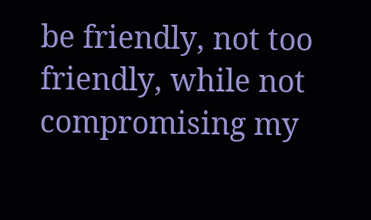be friendly, not too friendly, while not compromising my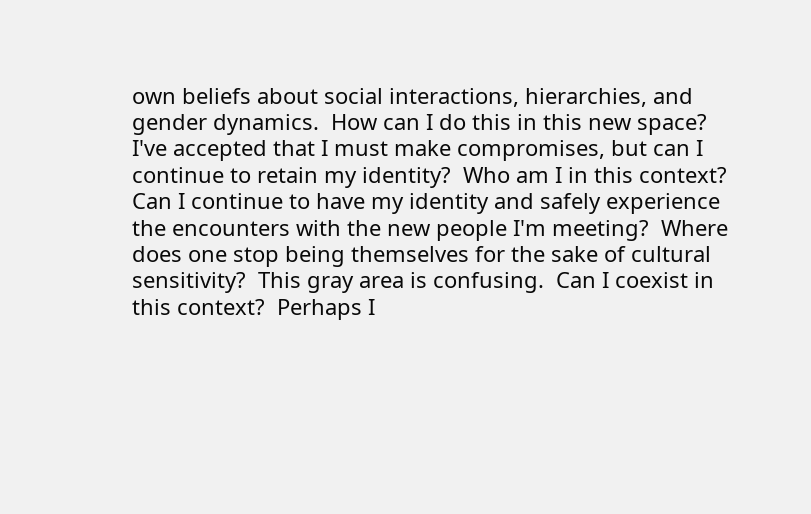own beliefs about social interactions, hierarchies, and gender dynamics.  How can I do this in this new space?  I've accepted that I must make compromises, but can I continue to retain my identity?  Who am I in this context?  Can I continue to have my identity and safely experience the encounters with the new people I'm meeting?  Where does one stop being themselves for the sake of cultural sensitivity?  This gray area is confusing.  Can I coexist in this context?  Perhaps I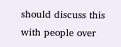should discuss this with people over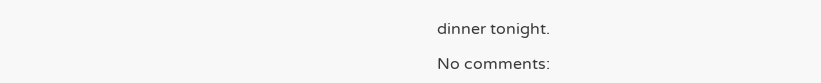dinner tonight.

No comments: